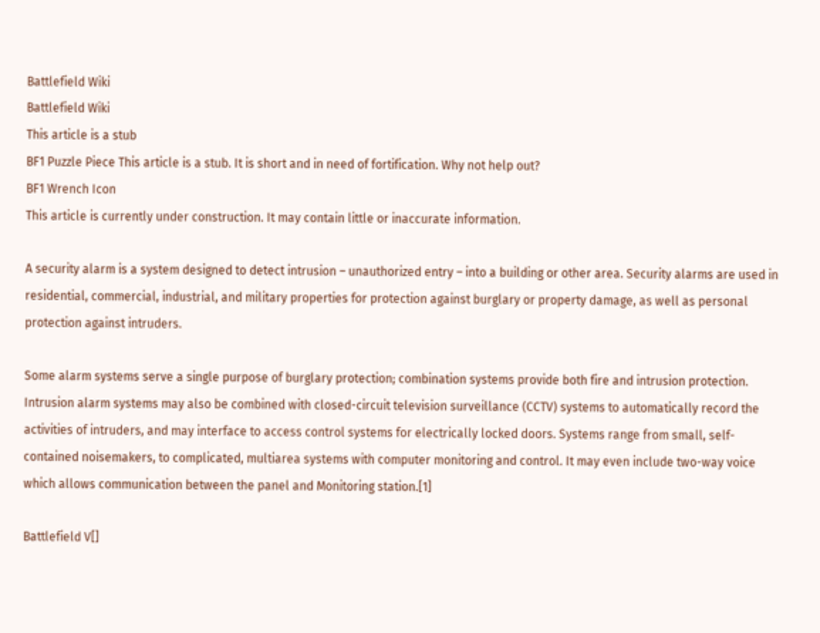Battlefield Wiki
Battlefield Wiki
This article is a stub
BF1 Puzzle Piece This article is a stub. It is short and in need of fortification. Why not help out?
BF1 Wrench Icon
This article is currently under construction. It may contain little or inaccurate information.

A security alarm is a system designed to detect intrusion – unauthorized entry – into a building or other area. Security alarms are used in residential, commercial, industrial, and military properties for protection against burglary or property damage, as well as personal protection against intruders.

Some alarm systems serve a single purpose of burglary protection; combination systems provide both fire and intrusion protection. Intrusion alarm systems may also be combined with closed-circuit television surveillance (CCTV) systems to automatically record the activities of intruders, and may interface to access control systems for electrically locked doors. Systems range from small, self-contained noisemakers, to complicated, multiarea systems with computer monitoring and control. It may even include two-way voice which allows communication between the panel and Monitoring station.[1]

Battlefield V[]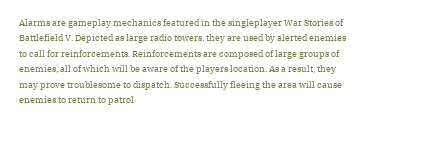Alarms are gameplay mechanics featured in the singleplayer War Stories of Battlefield V. Depicted as large radio towers, they are used by alerted enemies to call for reinforcements. Reinforcements are composed of large groups of enemies, all of which will be aware of the players location. As a result, they may prove troublesome to dispatch. Successfully fleeing the area will cause enemies to return to patrol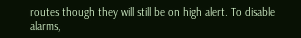routes though they will still be on high alert. To disable alarms,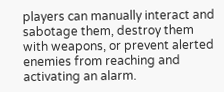players can manually interact and sabotage them, destroy them with weapons, or prevent alerted enemies from reaching and activating an alarm.